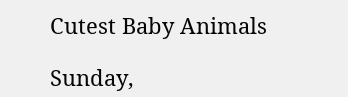Cutest Baby Animals

Sunday,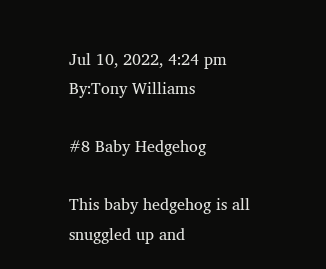Jul 10, 2022, 4:24 pm
By:Tony Williams

#8 Baby Hedgehog

This baby hedgehog is all snuggled up and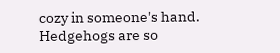cozy in someone's hand. Hedgehogs are so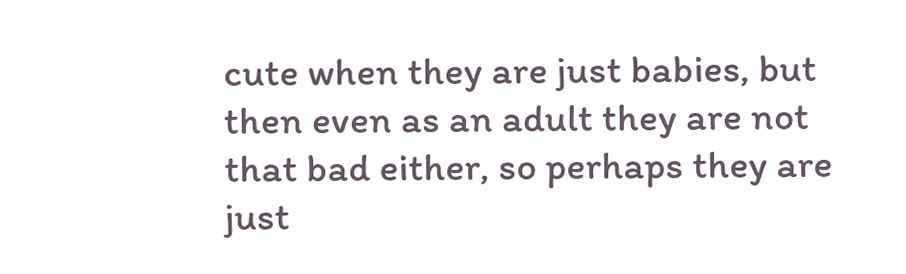cute when they are just babies, but then even as an adult they are not that bad either, so perhaps they are just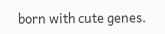born with cute genes.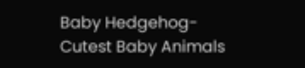Baby Hedgehog-Cutest Baby Animals